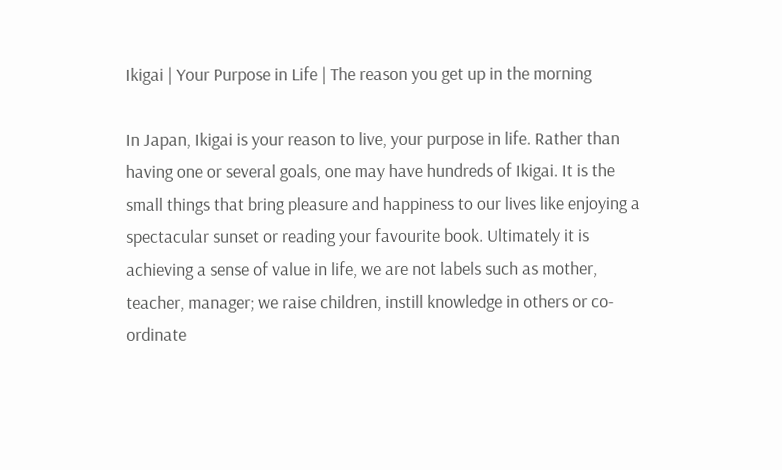Ikigai | Your Purpose in Life | The reason you get up in the morning

In Japan, Ikigai is your reason to live, your purpose in life. Rather than having one or several goals, one may have hundreds of Ikigai. It is the small things that bring pleasure and happiness to our lives like enjoying a spectacular sunset or reading your favourite book. Ultimately it is achieving a sense of value in life, we are not labels such as mother, teacher, manager; we raise children, instill knowledge in others or co-ordinate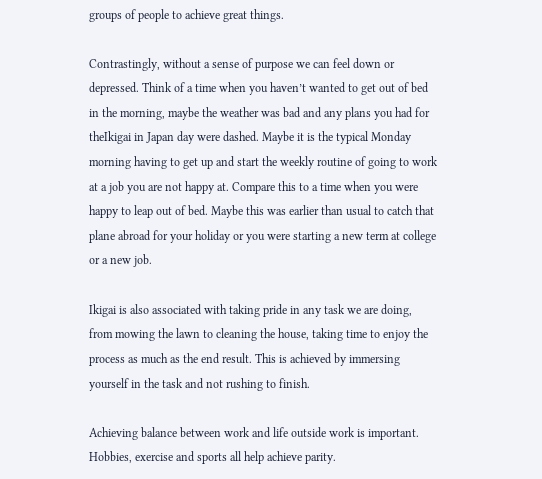groups of people to achieve great things.

Contrastingly, without a sense of purpose we can feel down or depressed. Think of a time when you haven’t wanted to get out of bed in the morning, maybe the weather was bad and any plans you had for theIkigai in Japan day were dashed. Maybe it is the typical Monday morning having to get up and start the weekly routine of going to work at a job you are not happy at. Compare this to a time when you were happy to leap out of bed. Maybe this was earlier than usual to catch that plane abroad for your holiday or you were starting a new term at college or a new job.

Ikigai is also associated with taking pride in any task we are doing, from mowing the lawn to cleaning the house, taking time to enjoy the process as much as the end result. This is achieved by immersing yourself in the task and not rushing to finish.

Achieving balance between work and life outside work is important. Hobbies, exercise and sports all help achieve parity.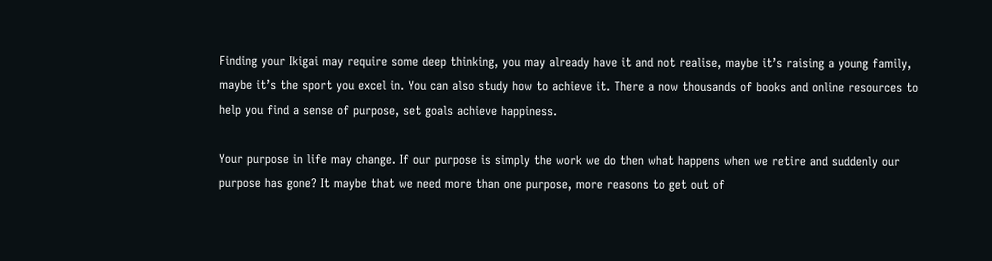Finding your Ikigai may require some deep thinking, you may already have it and not realise, maybe it’s raising a young family, maybe it’s the sport you excel in. You can also study how to achieve it. There a now thousands of books and online resources to help you find a sense of purpose, set goals achieve happiness.

Your purpose in life may change. If our purpose is simply the work we do then what happens when we retire and suddenly our purpose has gone? It maybe that we need more than one purpose, more reasons to get out of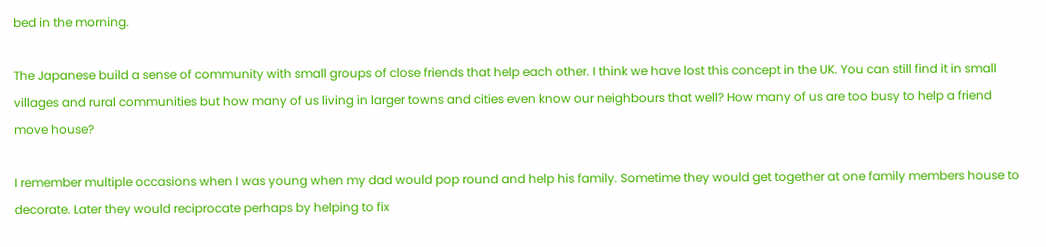bed in the morning.

The Japanese build a sense of community with small groups of close friends that help each other. I think we have lost this concept in the UK. You can still find it in small villages and rural communities but how many of us living in larger towns and cities even know our neighbours that well? How many of us are too busy to help a friend move house?

I remember multiple occasions when I was young when my dad would pop round and help his family. Sometime they would get together at one family members house to decorate. Later they would reciprocate perhaps by helping to fix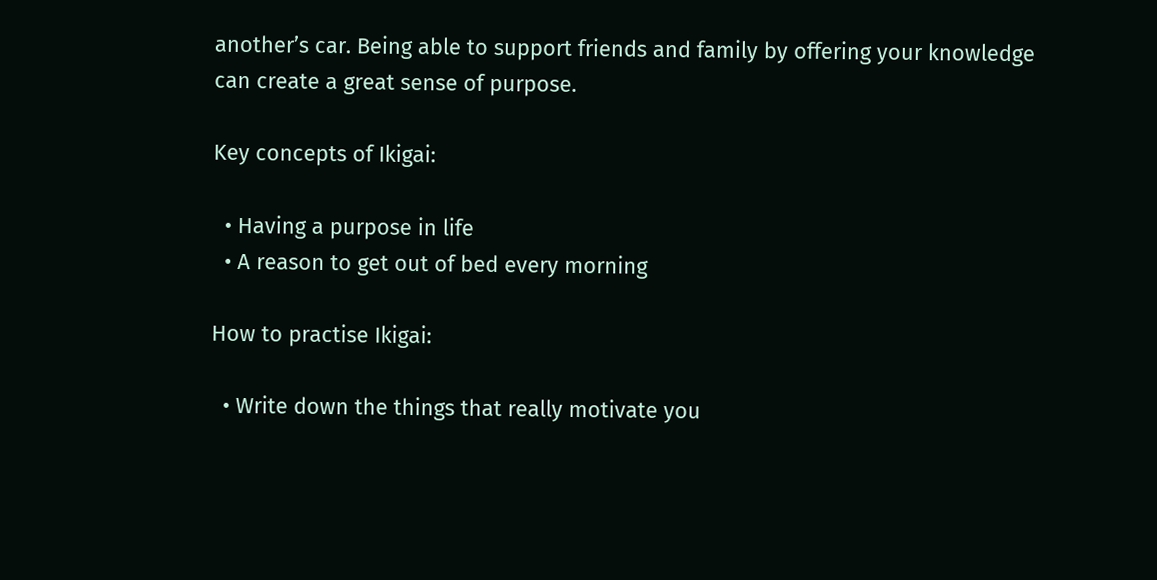another’s car. Being able to support friends and family by offering your knowledge can create a great sense of purpose.

Key concepts of Ikigai:

  • Having a purpose in life
  • A reason to get out of bed every morning

How to practise Ikigai:

  • Write down the things that really motivate you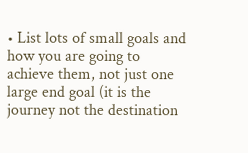• List lots of small goals and how you are going to achieve them, not just one large end goal (it is the journey not the destination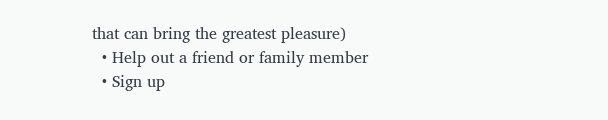that can bring the greatest pleasure)
  • Help out a friend or family member
  • Sign up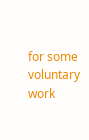for some voluntary work